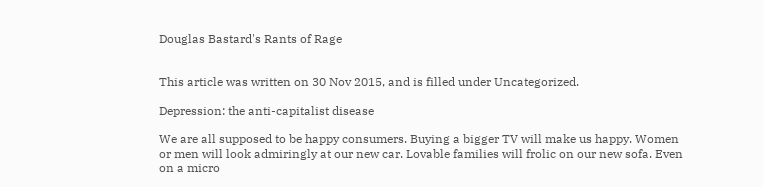Douglas Bastard's Rants of Rage


This article was written on 30 Nov 2015, and is filled under Uncategorized.

Depression: the anti-capitalist disease

We are all supposed to be happy consumers. Buying a bigger TV will make us happy. Women or men will look admiringly at our new car. Lovable families will frolic on our new sofa. Even on a micro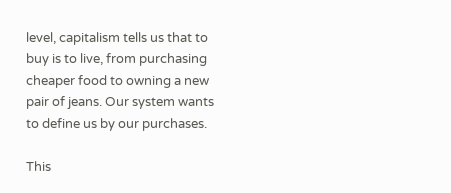level, capitalism tells us that to buy is to live, from purchasing cheaper food to owning a new pair of jeans. Our system wants to define us by our purchases.

This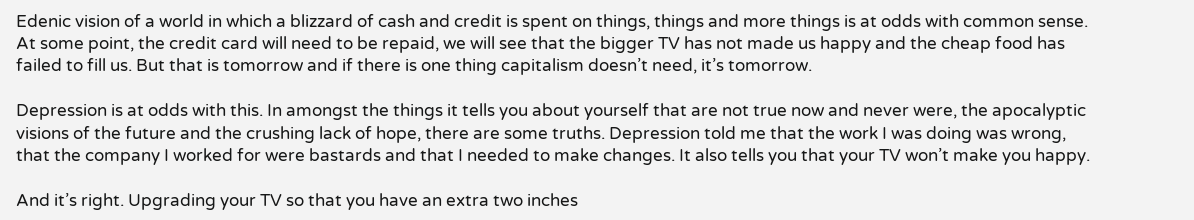Edenic vision of a world in which a blizzard of cash and credit is spent on things, things and more things is at odds with common sense. At some point, the credit card will need to be repaid, we will see that the bigger TV has not made us happy and the cheap food has failed to fill us. But that is tomorrow and if there is one thing capitalism doesn’t need, it’s tomorrow.

Depression is at odds with this. In amongst the things it tells you about yourself that are not true now and never were, the apocalyptic visions of the future and the crushing lack of hope, there are some truths. Depression told me that the work I was doing was wrong, that the company I worked for were bastards and that I needed to make changes. It also tells you that your TV won’t make you happy.

And it’s right. Upgrading your TV so that you have an extra two inches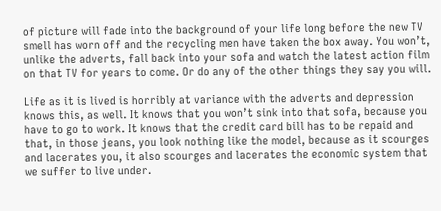of picture will fade into the background of your life long before the new TV smell has worn off and the recycling men have taken the box away. You won’t, unlike the adverts, fall back into your sofa and watch the latest action film on that TV for years to come. Or do any of the other things they say you will.

Life as it is lived is horribly at variance with the adverts and depression knows this, as well. It knows that you won’t sink into that sofa, because you have to go to work. It knows that the credit card bill has to be repaid and that, in those jeans, you look nothing like the model, because as it scourges and lacerates you, it also scourges and lacerates the economic system that we suffer to live under.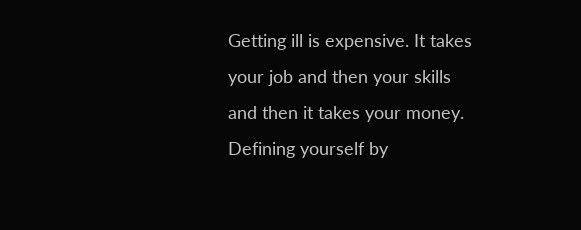Getting ill is expensive. It takes your job and then your skills and then it takes your money. Defining yourself by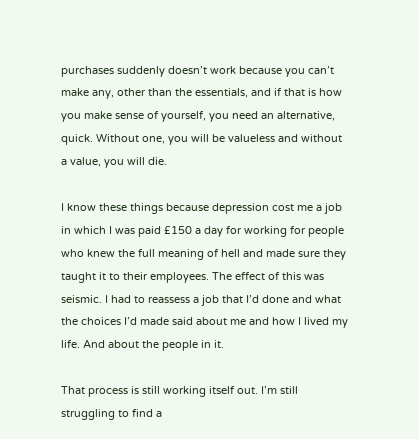purchases suddenly doesn’t work because you can’t make any, other than the essentials, and if that is how you make sense of yourself, you need an alternative, quick. Without one, you will be valueless and without a value, you will die.

I know these things because depression cost me a job in which I was paid £150 a day for working for people who knew the full meaning of hell and made sure they taught it to their employees. The effect of this was seismic. I had to reassess a job that I’d done and what the choices I’d made said about me and how I lived my life. And about the people in it.

That process is still working itself out. I’m still struggling to find a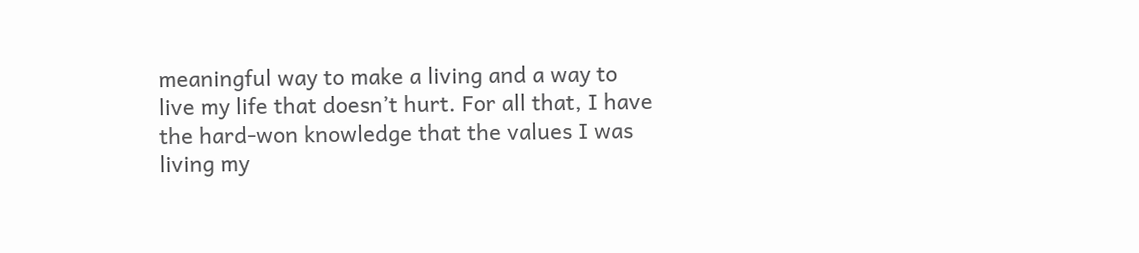meaningful way to make a living and a way to live my life that doesn’t hurt. For all that, I have the hard-won knowledge that the values I was living my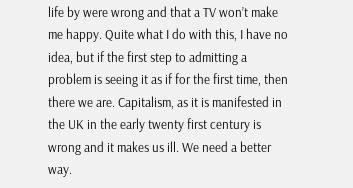life by were wrong and that a TV won’t make me happy. Quite what I do with this, I have no idea, but if the first step to admitting a problem is seeing it as if for the first time, then there we are. Capitalism, as it is manifested in the UK in the early twenty first century is wrong and it makes us ill. We need a better way.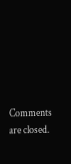Comments are closed.